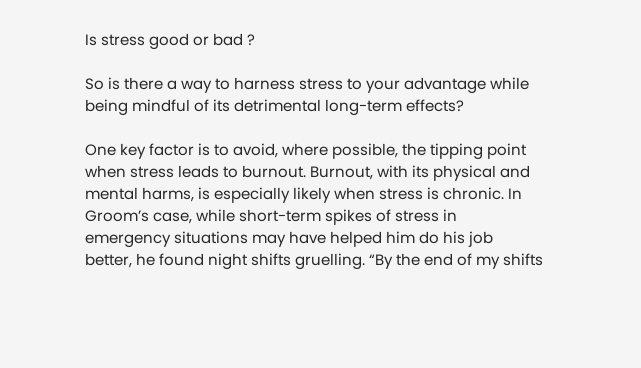Is stress good or bad ?

So is there a way to harness stress to your advantage while being mindful of its detrimental long-term effects?

One key factor is to avoid, where possible, the tipping point when stress leads to burnout. Burnout, with its physical and mental harms, is especially likely when stress is chronic. In Groom’s case, while short-term spikes of stress in emergency situations may have helped him do his job better, he found night shifts gruelling. “By the end of my shifts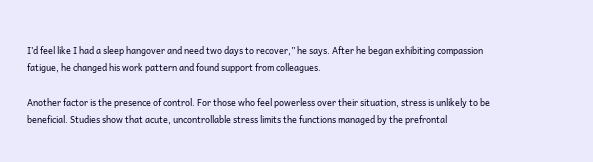I’d feel like I had a sleep hangover and need two days to recover,” he says. After he began exhibiting compassion fatigue, he changed his work pattern and found support from colleagues.

Another factor is the presence of control. For those who feel powerless over their situation, stress is unlikely to be beneficial. Studies show that acute, uncontrollable stress limits the functions managed by the prefrontal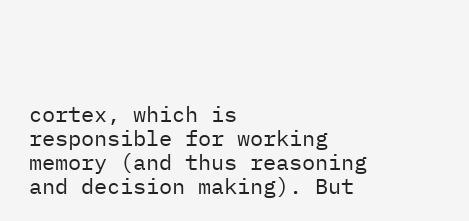cortex, which is responsible for working memory (and thus reasoning and decision making). But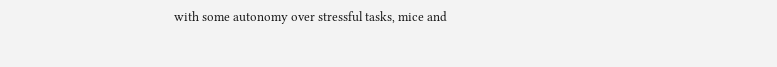with some autonomy over stressful tasks, mice and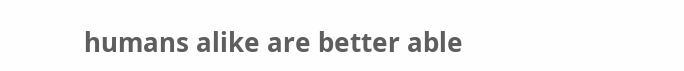humans alike are better able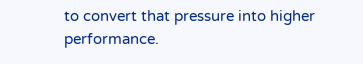to convert that pressure into higher performance.